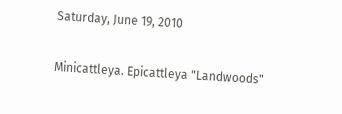Saturday, June 19, 2010

Minicattleya. Epicattleya "Landwoods"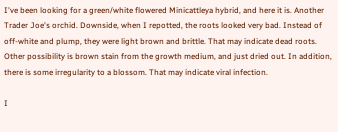I've been looking for a green/white flowered Minicattleya hybrid, and here it is. Another Trader Joe's orchid. Downside, when I repotted, the roots looked very bad. Instead of off-white and plump, they were light brown and brittle. That may indicate dead roots. Other possibility is brown stain from the growth medium, and just dried out. In addition, there is some irregularity to a blossom. That may indicate viral infection.

I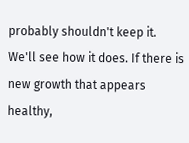probably shouldn't keep it. We'll see how it does. If there is new growth that appears healthy,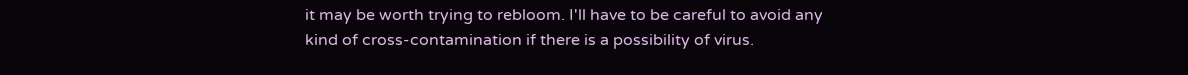it may be worth trying to rebloom. I'll have to be careful to avoid any kind of cross-contamination if there is a possibility of virus.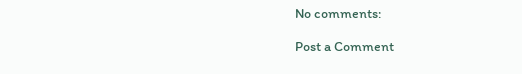No comments:

Post a Comment